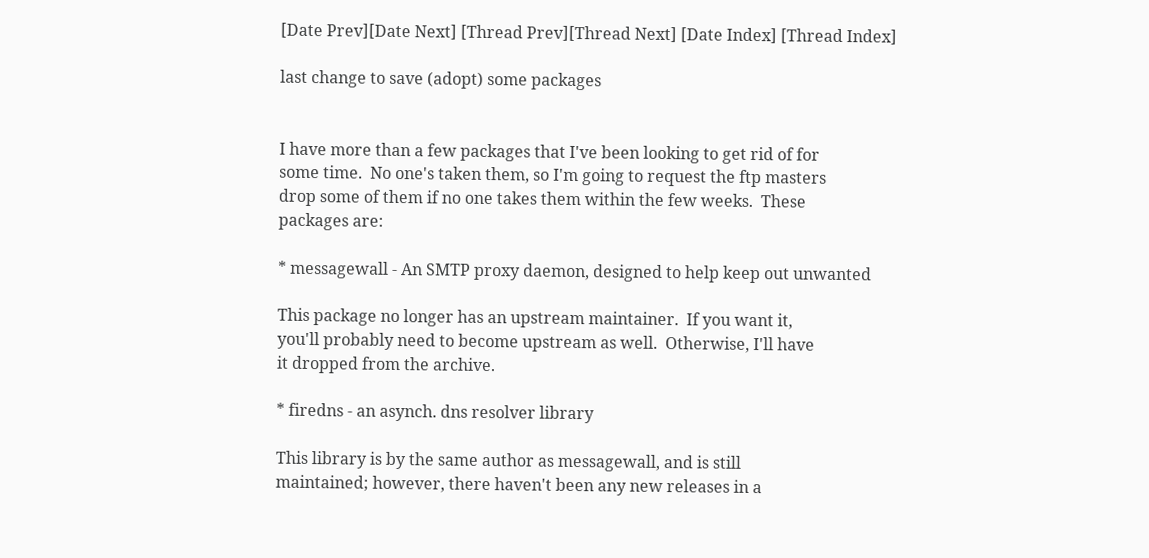[Date Prev][Date Next] [Thread Prev][Thread Next] [Date Index] [Thread Index]

last change to save (adopt) some packages


I have more than a few packages that I've been looking to get rid of for
some time.  No one's taken them, so I'm going to request the ftp masters
drop some of them if no one takes them within the few weeks.  These
packages are:

* messagewall - An SMTP proxy daemon, designed to help keep out unwanted

This package no longer has an upstream maintainer.  If you want it,
you'll probably need to become upstream as well.  Otherwise, I'll have
it dropped from the archive.

* firedns - an asynch. dns resolver library

This library is by the same author as messagewall, and is still
maintained; however, there haven't been any new releases in a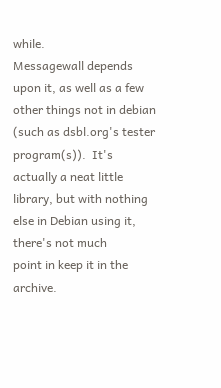while.
Messagewall depends upon it, as well as a few other things not in debian
(such as dsbl.org's tester program(s)).  It's actually a neat little
library, but with nothing else in Debian using it, there's not much
point in keep it in the archive.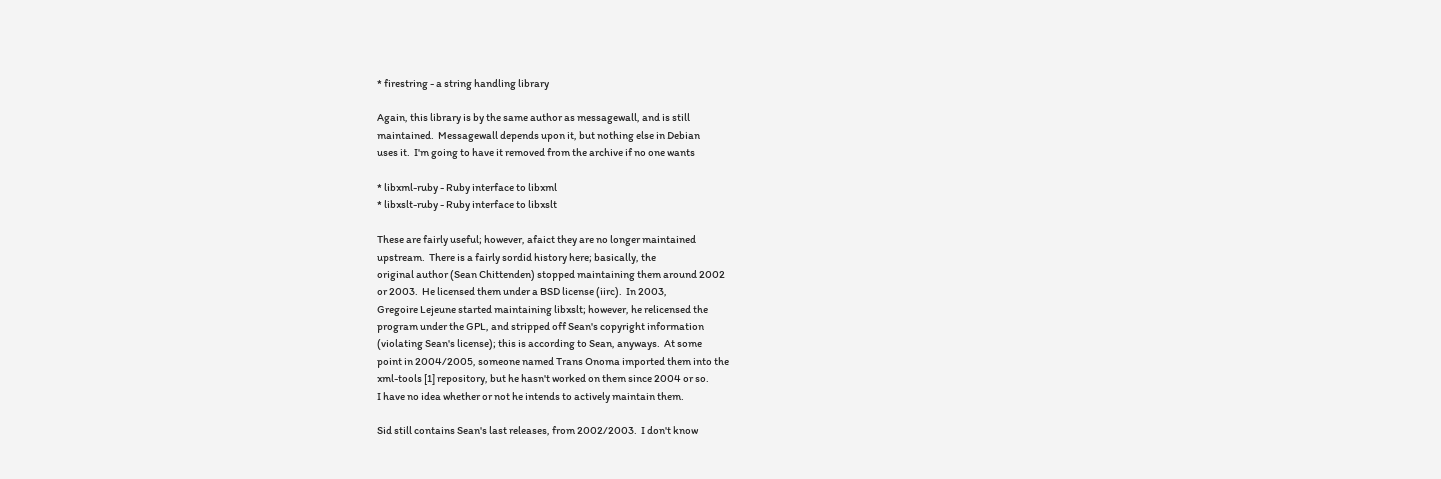* firestring - a string handling library

Again, this library is by the same author as messagewall, and is still
maintained.  Messagewall depends upon it, but nothing else in Debian
uses it.  I'm going to have it removed from the archive if no one wants

* libxml-ruby - Ruby interface to libxml
* libxslt-ruby - Ruby interface to libxslt

These are fairly useful; however, afaict they are no longer maintained
upstream.  There is a fairly sordid history here; basically, the
original author (Sean Chittenden) stopped maintaining them around 2002
or 2003.  He licensed them under a BSD license (iirc).  In 2003,
Gregoire Lejeune started maintaining libxslt; however, he relicensed the
program under the GPL, and stripped off Sean's copyright information
(violating Sean's license); this is according to Sean, anyways.  At some
point in 2004/2005, someone named Trans Onoma imported them into the
xml-tools [1] repository, but he hasn't worked on them since 2004 or so.
I have no idea whether or not he intends to actively maintain them.

Sid still contains Sean's last releases, from 2002/2003.  I don't know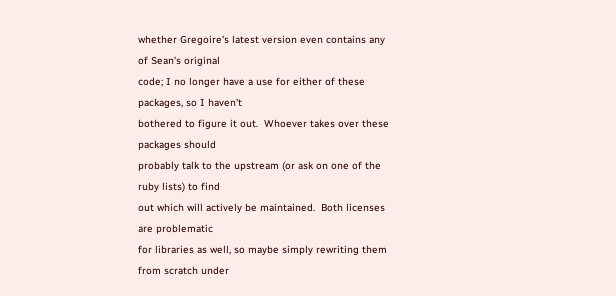whether Gregoire's latest version even contains any of Sean's original
code; I no longer have a use for either of these packages, so I haven't
bothered to figure it out.  Whoever takes over these packages should
probably talk to the upstream (or ask on one of the ruby lists) to find
out which will actively be maintained.  Both licenses are problematic
for libraries as well, so maybe simply rewriting them from scratch under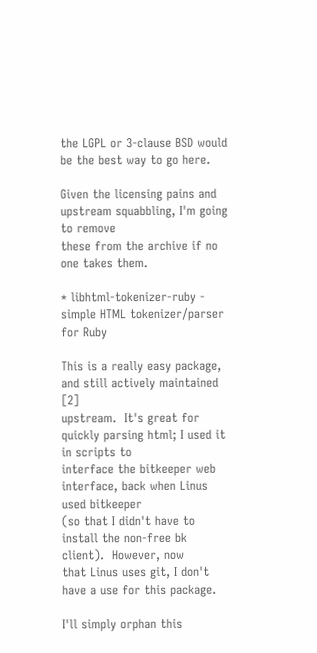the LGPL or 3-clause BSD would be the best way to go here.

Given the licensing pains and upstream squabbling, I'm going to remove
these from the archive if no one takes them.

* libhtml-tokenizer-ruby - simple HTML tokenizer/parser for Ruby

This is a really easy package, and still actively maintained [2]
upstream.  It's great for quickly parsing html; I used it in scripts to
interface the bitkeeper web interface, back when Linus used bitkeeper
(so that I didn't have to install the non-free bk client).  However, now
that Linus uses git, I don't have a use for this package.

I'll simply orphan this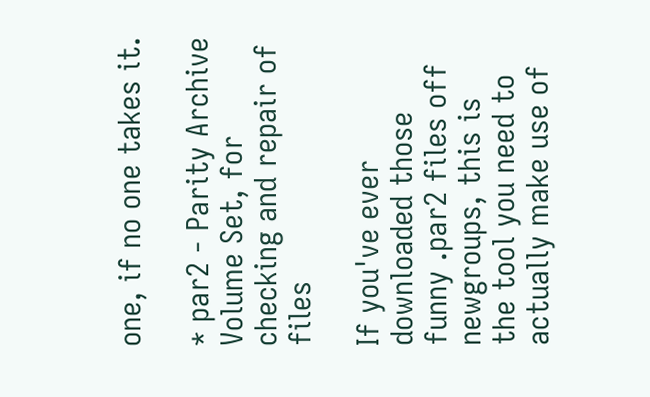one, if no one takes it.

* par2 - Parity Archive Volume Set, for checking and repair of files

If you've ever downloaded those funny .par2 files off newgroups, this is
the tool you need to actually make use of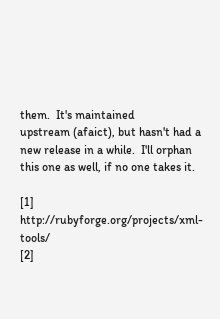them.  It's maintained
upstream (afaict), but hasn't had a new release in a while.  I'll orphan
this one as well, if no one takes it.

[1] http://rubyforge.org/projects/xml-tools/
[2]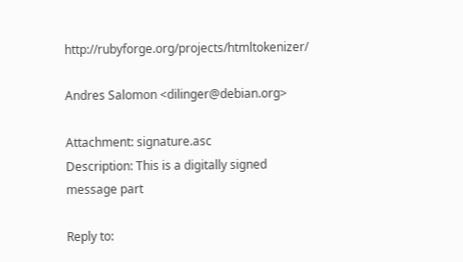http://rubyforge.org/projects/htmltokenizer/

Andres Salomon <dilinger@debian.org>

Attachment: signature.asc
Description: This is a digitally signed message part

Reply to: